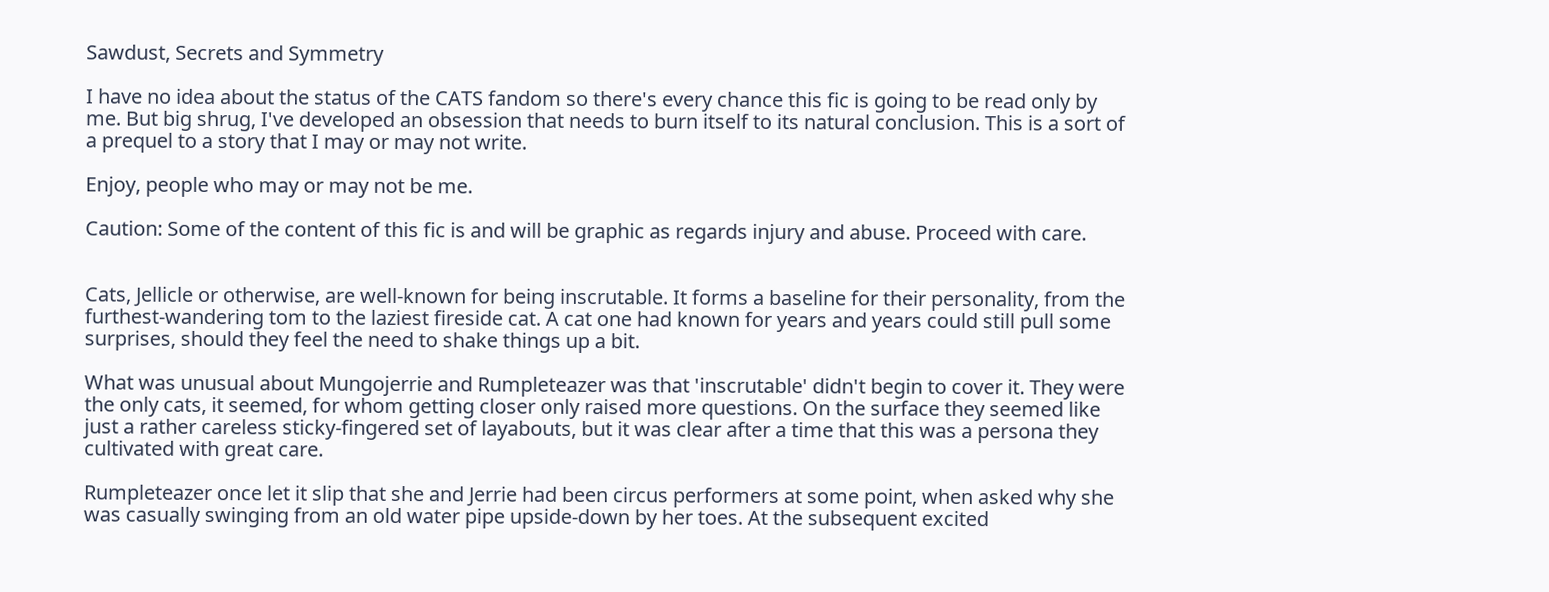Sawdust, Secrets and Symmetry

I have no idea about the status of the CATS fandom so there's every chance this fic is going to be read only by me. But big shrug, I've developed an obsession that needs to burn itself to its natural conclusion. This is a sort of a prequel to a story that I may or may not write.

Enjoy, people who may or may not be me.

Caution: Some of the content of this fic is and will be graphic as regards injury and abuse. Proceed with care.


Cats, Jellicle or otherwise, are well-known for being inscrutable. It forms a baseline for their personality, from the furthest-wandering tom to the laziest fireside cat. A cat one had known for years and years could still pull some surprises, should they feel the need to shake things up a bit.

What was unusual about Mungojerrie and Rumpleteazer was that 'inscrutable' didn't begin to cover it. They were the only cats, it seemed, for whom getting closer only raised more questions. On the surface they seemed like just a rather careless sticky-fingered set of layabouts, but it was clear after a time that this was a persona they cultivated with great care.

Rumpleteazer once let it slip that she and Jerrie had been circus performers at some point, when asked why she was casually swinging from an old water pipe upside-down by her toes. At the subsequent excited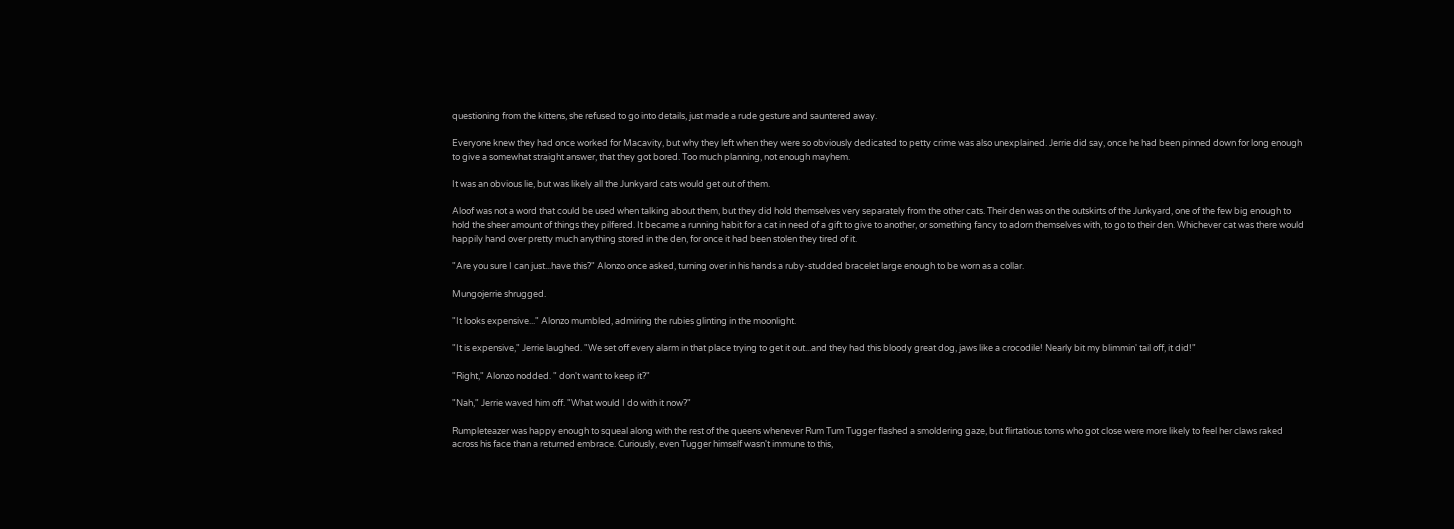questioning from the kittens, she refused to go into details, just made a rude gesture and sauntered away.

Everyone knew they had once worked for Macavity, but why they left when they were so obviously dedicated to petty crime was also unexplained. Jerrie did say, once he had been pinned down for long enough to give a somewhat straight answer, that they got bored. Too much planning, not enough mayhem.

It was an obvious lie, but was likely all the Junkyard cats would get out of them.

Aloof was not a word that could be used when talking about them, but they did hold themselves very separately from the other cats. Their den was on the outskirts of the Junkyard, one of the few big enough to hold the sheer amount of things they pilfered. It became a running habit for a cat in need of a gift to give to another, or something fancy to adorn themselves with, to go to their den. Whichever cat was there would happily hand over pretty much anything stored in the den, for once it had been stolen they tired of it.

"Are you sure I can just...have this?" Alonzo once asked, turning over in his hands a ruby-studded bracelet large enough to be worn as a collar.

Mungojerrie shrugged.

"It looks expensive..." Alonzo mumbled, admiring the rubies glinting in the moonlight.

"It is expensive," Jerrie laughed. "We set off every alarm in that place trying to get it out...and they had this bloody great dog, jaws like a crocodile! Nearly bit my blimmin' tail off, it did!"

"Right," Alonzo nodded. " don't want to keep it?"

"Nah," Jerrie waved him off. "What would I do with it now?"

Rumpleteazer was happy enough to squeal along with the rest of the queens whenever Rum Tum Tugger flashed a smoldering gaze, but flirtatious toms who got close were more likely to feel her claws raked across his face than a returned embrace. Curiously, even Tugger himself wasn't immune to this,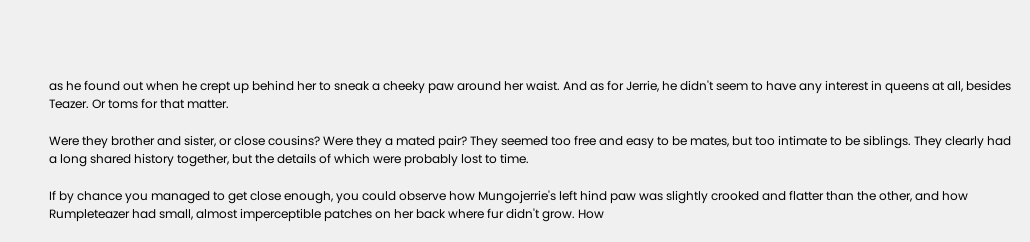as he found out when he crept up behind her to sneak a cheeky paw around her waist. And as for Jerrie, he didn't seem to have any interest in queens at all, besides Teazer. Or toms for that matter.

Were they brother and sister, or close cousins? Were they a mated pair? They seemed too free and easy to be mates, but too intimate to be siblings. They clearly had a long shared history together, but the details of which were probably lost to time.

If by chance you managed to get close enough, you could observe how Mungojerrie's left hind paw was slightly crooked and flatter than the other, and how Rumpleteazer had small, almost imperceptible patches on her back where fur didn't grow. How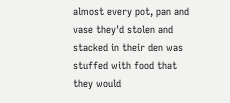almost every pot, pan and vase they'd stolen and stacked in their den was stuffed with food that they would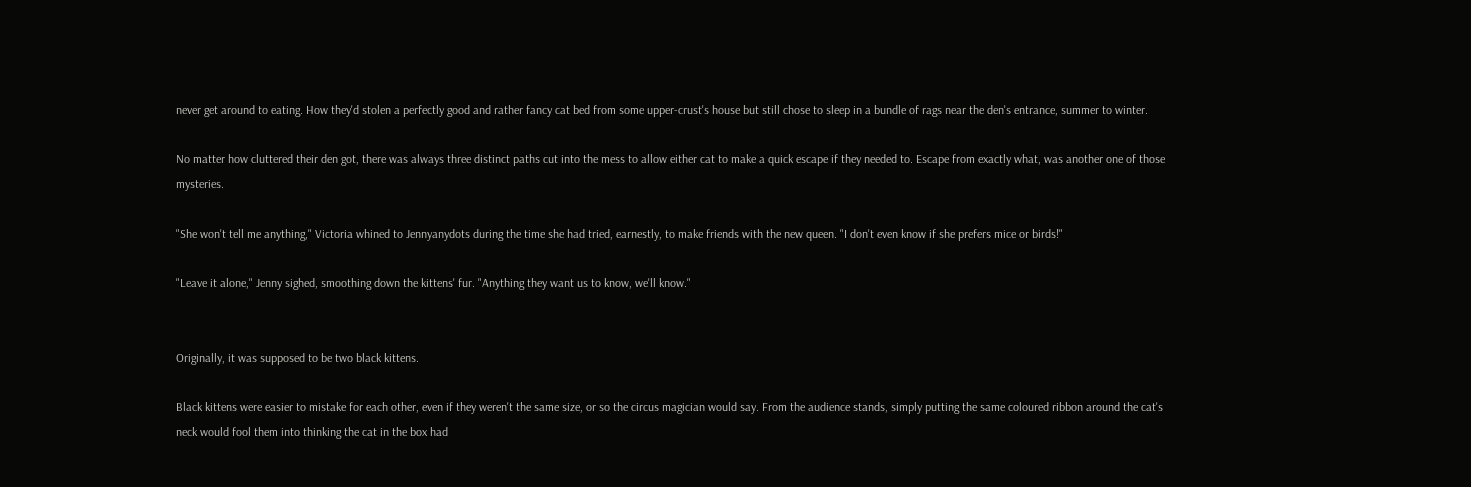never get around to eating. How they'd stolen a perfectly good and rather fancy cat bed from some upper-crust's house but still chose to sleep in a bundle of rags near the den's entrance, summer to winter.

No matter how cluttered their den got, there was always three distinct paths cut into the mess to allow either cat to make a quick escape if they needed to. Escape from exactly what, was another one of those mysteries.

"She won't tell me anything," Victoria whined to Jennyanydots during the time she had tried, earnestly, to make friends with the new queen. "I don't even know if she prefers mice or birds!"

"Leave it alone," Jenny sighed, smoothing down the kittens' fur. "Anything they want us to know, we'll know."


Originally, it was supposed to be two black kittens.

Black kittens were easier to mistake for each other, even if they weren't the same size, or so the circus magician would say. From the audience stands, simply putting the same coloured ribbon around the cat's neck would fool them into thinking the cat in the box had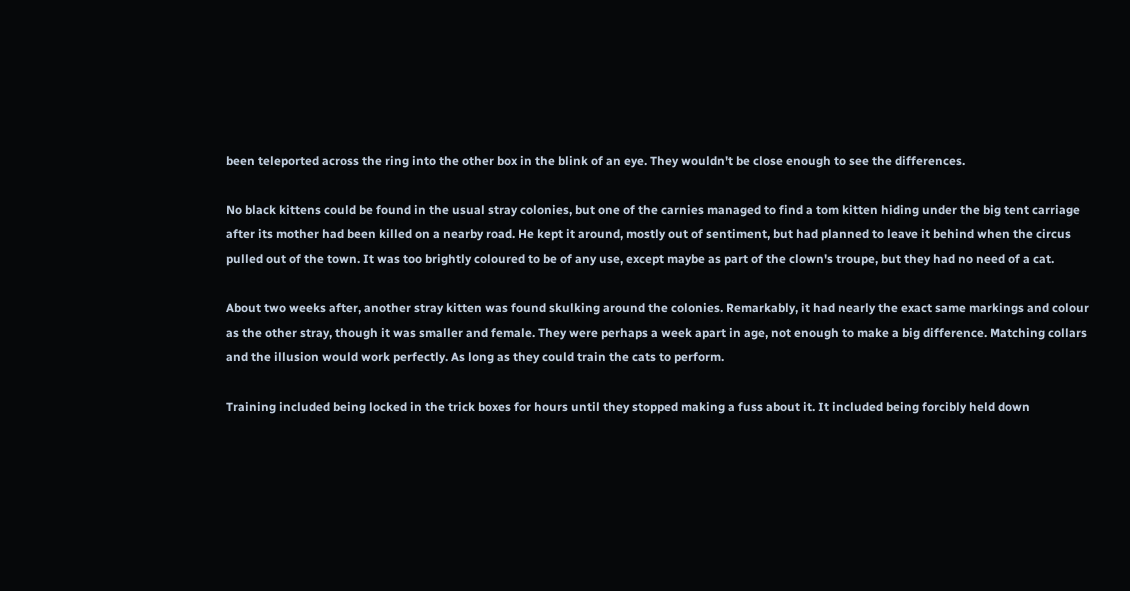been teleported across the ring into the other box in the blink of an eye. They wouldn't be close enough to see the differences.

No black kittens could be found in the usual stray colonies, but one of the carnies managed to find a tom kitten hiding under the big tent carriage after its mother had been killed on a nearby road. He kept it around, mostly out of sentiment, but had planned to leave it behind when the circus pulled out of the town. It was too brightly coloured to be of any use, except maybe as part of the clown's troupe, but they had no need of a cat.

About two weeks after, another stray kitten was found skulking around the colonies. Remarkably, it had nearly the exact same markings and colour as the other stray, though it was smaller and female. They were perhaps a week apart in age, not enough to make a big difference. Matching collars and the illusion would work perfectly. As long as they could train the cats to perform.

Training included being locked in the trick boxes for hours until they stopped making a fuss about it. It included being forcibly held down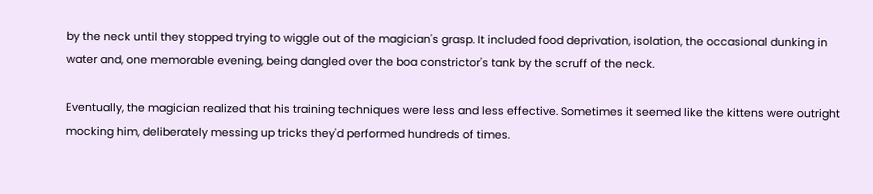by the neck until they stopped trying to wiggle out of the magician's grasp. It included food deprivation, isolation, the occasional dunking in water and, one memorable evening, being dangled over the boa constrictor's tank by the scruff of the neck.

Eventually, the magician realized that his training techniques were less and less effective. Sometimes it seemed like the kittens were outright mocking him, deliberately messing up tricks they'd performed hundreds of times.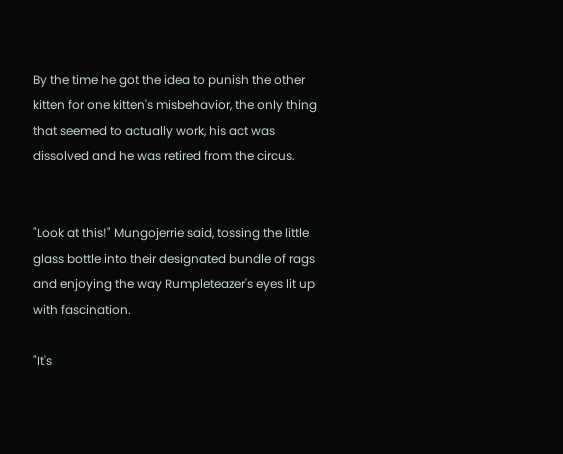By the time he got the idea to punish the other kitten for one kitten's misbehavior, the only thing that seemed to actually work, his act was dissolved and he was retired from the circus.


"Look at this!" Mungojerrie said, tossing the little glass bottle into their designated bundle of rags and enjoying the way Rumpleteazer's eyes lit up with fascination.

"It's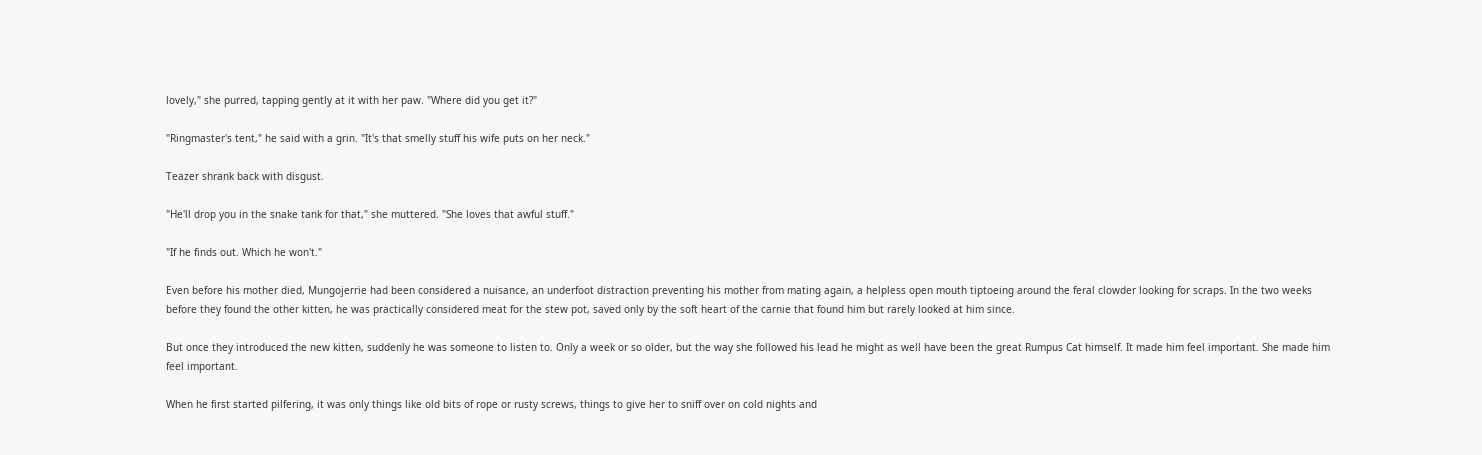lovely," she purred, tapping gently at it with her paw. "Where did you get it?"

"Ringmaster's tent," he said with a grin. "It's that smelly stuff his wife puts on her neck."

Teazer shrank back with disgust.

"He'll drop you in the snake tank for that," she muttered. "She loves that awful stuff."

"If he finds out. Which he won't."

Even before his mother died, Mungojerrie had been considered a nuisance, an underfoot distraction preventing his mother from mating again, a helpless open mouth tiptoeing around the feral clowder looking for scraps. In the two weeks before they found the other kitten, he was practically considered meat for the stew pot, saved only by the soft heart of the carnie that found him but rarely looked at him since.

But once they introduced the new kitten, suddenly he was someone to listen to. Only a week or so older, but the way she followed his lead he might as well have been the great Rumpus Cat himself. It made him feel important. She made him feel important.

When he first started pilfering, it was only things like old bits of rope or rusty screws, things to give her to sniff over on cold nights and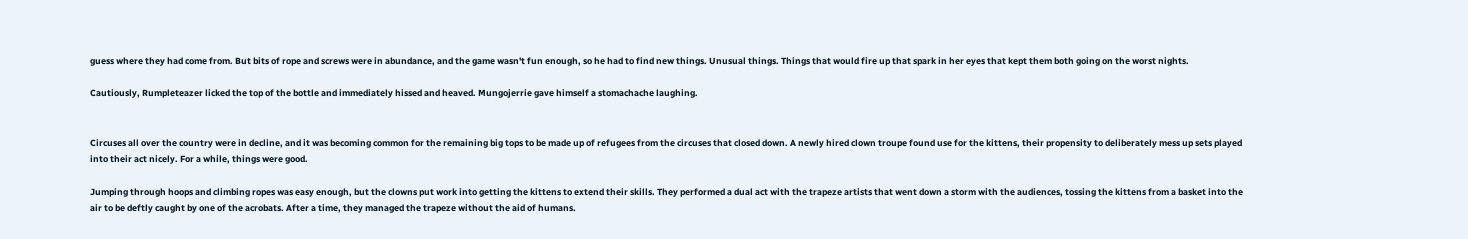guess where they had come from. But bits of rope and screws were in abundance, and the game wasn't fun enough, so he had to find new things. Unusual things. Things that would fire up that spark in her eyes that kept them both going on the worst nights.

Cautiously, Rumpleteazer licked the top of the bottle and immediately hissed and heaved. Mungojerrie gave himself a stomachache laughing.


Circuses all over the country were in decline, and it was becoming common for the remaining big tops to be made up of refugees from the circuses that closed down. A newly hired clown troupe found use for the kittens, their propensity to deliberately mess up sets played into their act nicely. For a while, things were good.

Jumping through hoops and climbing ropes was easy enough, but the clowns put work into getting the kittens to extend their skills. They performed a dual act with the trapeze artists that went down a storm with the audiences, tossing the kittens from a basket into the air to be deftly caught by one of the acrobats. After a time, they managed the trapeze without the aid of humans.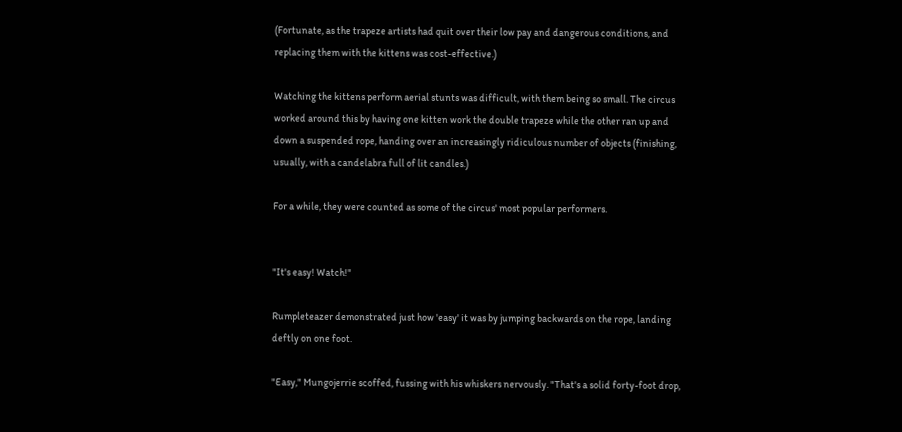(Fortunate, as the trapeze artists had quit over their low pay and dangerous conditions, and replacing them with the kittens was cost-effective.)

Watching the kittens perform aerial stunts was difficult, with them being so small. The circus worked around this by having one kitten work the double trapeze while the other ran up and down a suspended rope, handing over an increasingly ridiculous number of objects (finishing, usually, with a candelabra full of lit candles.)

For a while, they were counted as some of the circus' most popular performers.


"It's easy! Watch!"

Rumpleteazer demonstrated just how 'easy' it was by jumping backwards on the rope, landing deftly on one foot.

"Easy," Mungojerrie scoffed, fussing with his whiskers nervously. "That's a solid forty-foot drop,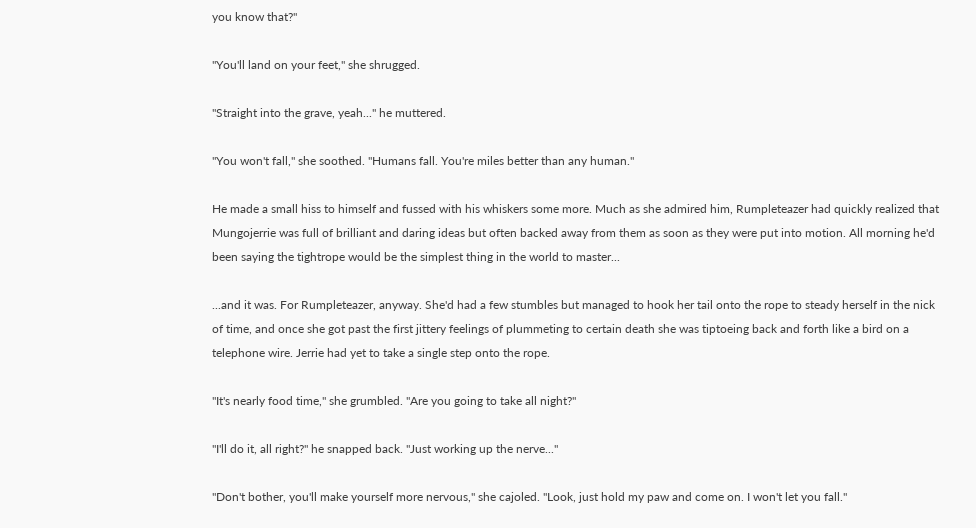you know that?"

"You'll land on your feet," she shrugged.

"Straight into the grave, yeah..." he muttered.

"You won't fall," she soothed. "Humans fall. You're miles better than any human."

He made a small hiss to himself and fussed with his whiskers some more. Much as she admired him, Rumpleteazer had quickly realized that Mungojerrie was full of brilliant and daring ideas but often backed away from them as soon as they were put into motion. All morning he'd been saying the tightrope would be the simplest thing in the world to master...

...and it was. For Rumpleteazer, anyway. She'd had a few stumbles but managed to hook her tail onto the rope to steady herself in the nick of time, and once she got past the first jittery feelings of plummeting to certain death she was tiptoeing back and forth like a bird on a telephone wire. Jerrie had yet to take a single step onto the rope.

"It's nearly food time," she grumbled. "Are you going to take all night?"

"I'll do it, all right?" he snapped back. "Just working up the nerve..."

"Don't bother, you'll make yourself more nervous," she cajoled. "Look, just hold my paw and come on. I won't let you fall."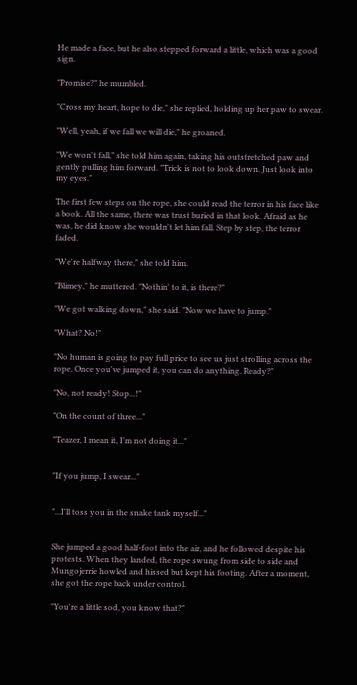He made a face, but he also stepped forward a little, which was a good sign.

"Promise?" he mumbled.

"Cross my heart, hope to die," she replied, holding up her paw to swear.

"Well, yeah, if we fall we will die," he groaned.

"We won't fall," she told him again, taking his outstretched paw and gently pulling him forward. "Trick is not to look down. Just look into my eyes."

The first few steps on the rope, she could read the terror in his face like a book. All the same, there was trust buried in that look. Afraid as he was, he did know she wouldn't let him fall. Step by step, the terror faded.

"We're halfway there," she told him.

"Blimey," he muttered. "Nothin' to it, is there?"

"We got walking down," she said. "Now we have to jump."

"What? No!"

"No human is going to pay full price to see us just strolling across the rope. Once you've jumped it, you can do anything. Ready?"

"No, not ready! Stop...!"

"On the count of three..."

"Teazer, I mean it, I'm not doing it..."


"If you jump, I swear..."


"...I'll toss you in the snake tank myself..."


She jumped a good half-foot into the air, and he followed despite his protests. When they landed, the rope swung from side to side and Mungojerrie howled and hissed but kept his footing. After a moment, she got the rope back under control.

"You're a little sod, you know that?"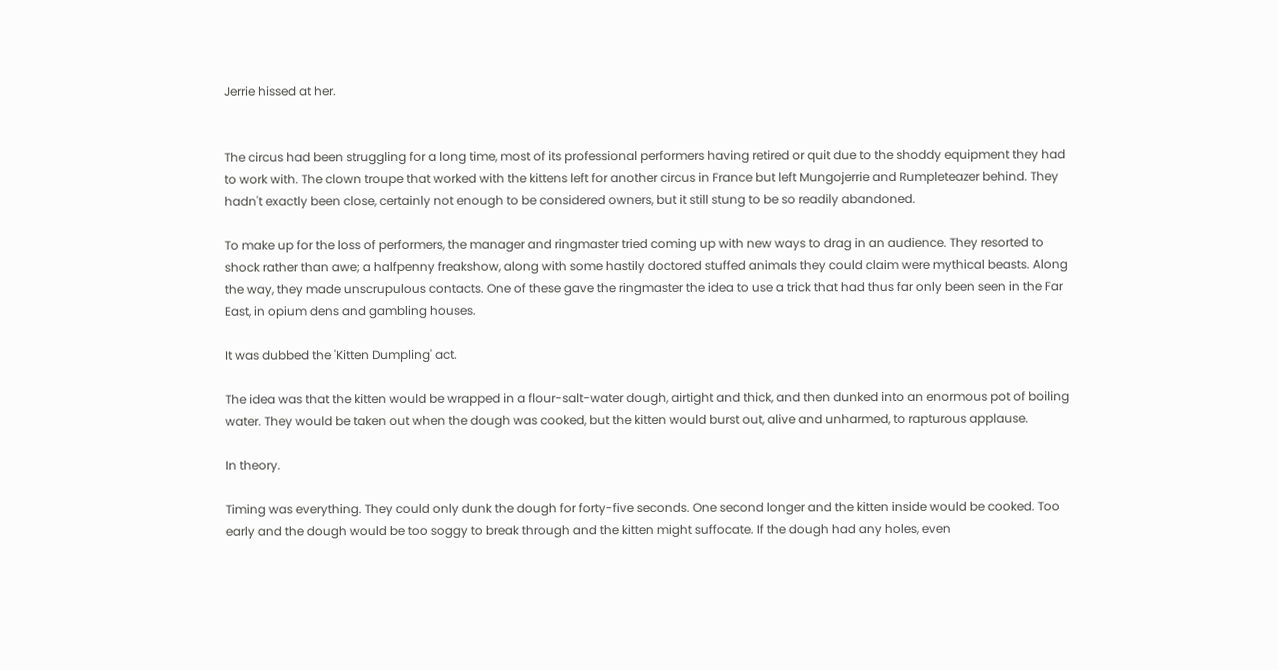Jerrie hissed at her.


The circus had been struggling for a long time, most of its professional performers having retired or quit due to the shoddy equipment they had to work with. The clown troupe that worked with the kittens left for another circus in France but left Mungojerrie and Rumpleteazer behind. They hadn't exactly been close, certainly not enough to be considered owners, but it still stung to be so readily abandoned.

To make up for the loss of performers, the manager and ringmaster tried coming up with new ways to drag in an audience. They resorted to shock rather than awe; a halfpenny freakshow, along with some hastily doctored stuffed animals they could claim were mythical beasts. Along the way, they made unscrupulous contacts. One of these gave the ringmaster the idea to use a trick that had thus far only been seen in the Far East, in opium dens and gambling houses.

It was dubbed the 'Kitten Dumpling' act.

The idea was that the kitten would be wrapped in a flour-salt-water dough, airtight and thick, and then dunked into an enormous pot of boiling water. They would be taken out when the dough was cooked, but the kitten would burst out, alive and unharmed, to rapturous applause.

In theory.

Timing was everything. They could only dunk the dough for forty-five seconds. One second longer and the kitten inside would be cooked. Too early and the dough would be too soggy to break through and the kitten might suffocate. If the dough had any holes, even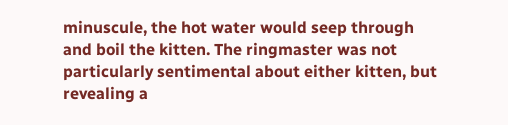minuscule, the hot water would seep through and boil the kitten. The ringmaster was not particularly sentimental about either kitten, but revealing a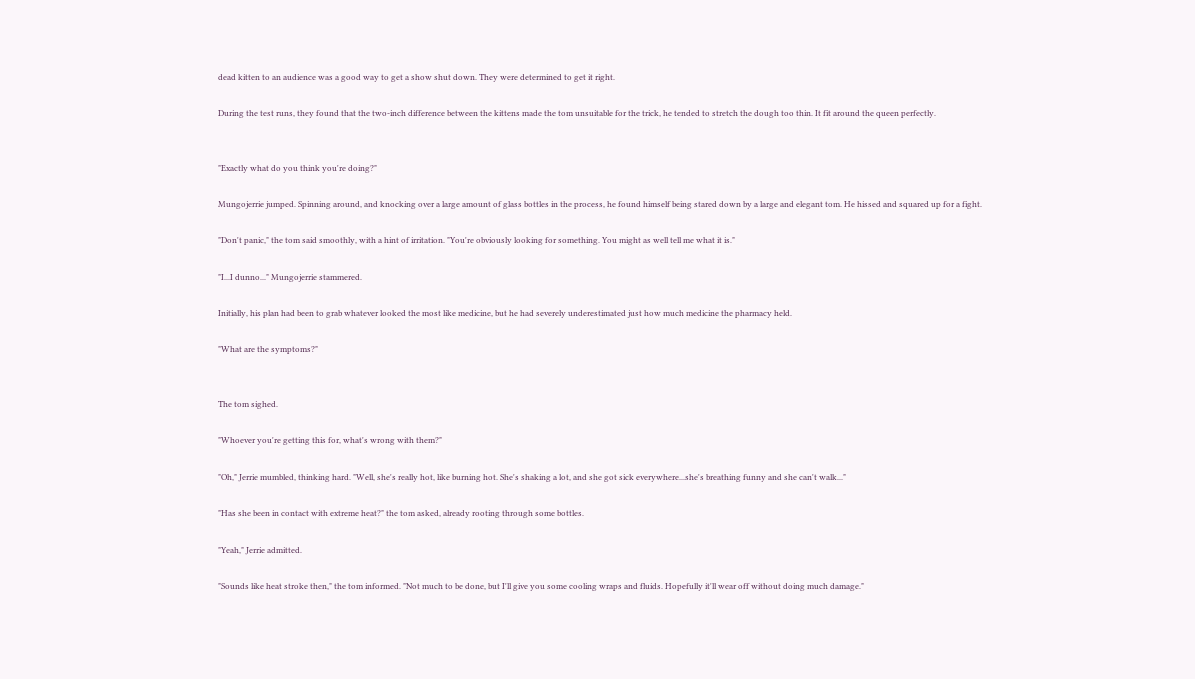dead kitten to an audience was a good way to get a show shut down. They were determined to get it right.

During the test runs, they found that the two-inch difference between the kittens made the tom unsuitable for the trick, he tended to stretch the dough too thin. It fit around the queen perfectly.


"Exactly what do you think you're doing?"

Mungojerrie jumped. Spinning around, and knocking over a large amount of glass bottles in the process, he found himself being stared down by a large and elegant tom. He hissed and squared up for a fight.

"Don't panic," the tom said smoothly, with a hint of irritation. "You're obviously looking for something. You might as well tell me what it is."

"I...I dunno..." Mungojerrie stammered.

Initially, his plan had been to grab whatever looked the most like medicine, but he had severely underestimated just how much medicine the pharmacy held.

"What are the symptoms?"


The tom sighed.

"Whoever you're getting this for, what's wrong with them?"

"Oh," Jerrie mumbled, thinking hard. "Well, she's really hot, like burning hot. She's shaking a lot, and she got sick everywhere...she's breathing funny and she can't walk..."

"Has she been in contact with extreme heat?" the tom asked, already rooting through some bottles.

"Yeah," Jerrie admitted.

"Sounds like heat stroke then," the tom informed. "Not much to be done, but I'll give you some cooling wraps and fluids. Hopefully it'll wear off without doing much damage."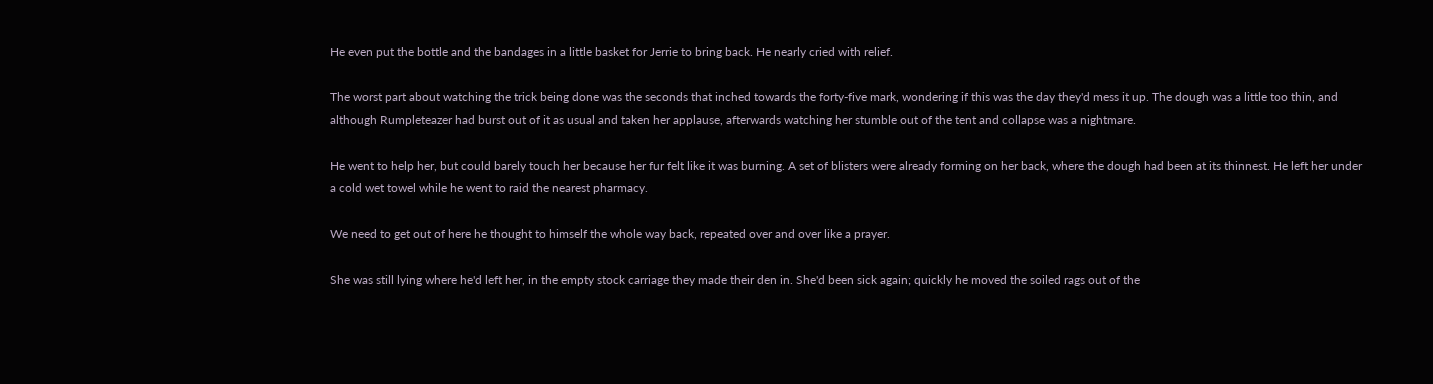He even put the bottle and the bandages in a little basket for Jerrie to bring back. He nearly cried with relief.

The worst part about watching the trick being done was the seconds that inched towards the forty-five mark, wondering if this was the day they'd mess it up. The dough was a little too thin, and although Rumpleteazer had burst out of it as usual and taken her applause, afterwards watching her stumble out of the tent and collapse was a nightmare.

He went to help her, but could barely touch her because her fur felt like it was burning. A set of blisters were already forming on her back, where the dough had been at its thinnest. He left her under a cold wet towel while he went to raid the nearest pharmacy.

We need to get out of here he thought to himself the whole way back, repeated over and over like a prayer.

She was still lying where he'd left her, in the empty stock carriage they made their den in. She'd been sick again; quickly he moved the soiled rags out of the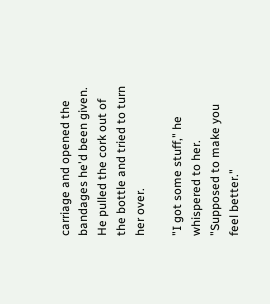carriage and opened the bandages he'd been given. He pulled the cork out of the bottle and tried to turn her over.

"I got some stuff," he whispered to her. "Supposed to make you feel better."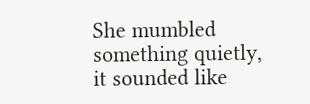She mumbled something quietly, it sounded like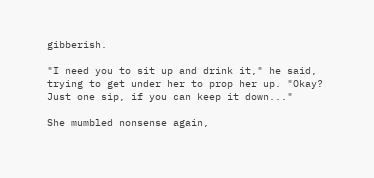gibberish.

"I need you to sit up and drink it," he said, trying to get under her to prop her up. "Okay? Just one sip, if you can keep it down..."

She mumbled nonsense again,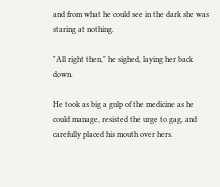and from what he could see in the dark she was staring at nothing.

"All right then," he sighed, laying her back down.

He took as big a gulp of the medicine as he could manage, resisted the urge to gag, and carefully placed his mouth over hers.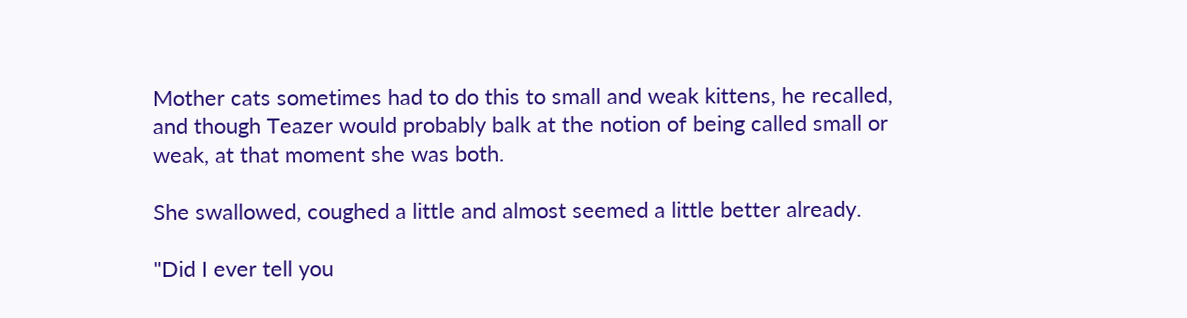Mother cats sometimes had to do this to small and weak kittens, he recalled, and though Teazer would probably balk at the notion of being called small or weak, at that moment she was both.

She swallowed, coughed a little and almost seemed a little better already.

"Did I ever tell you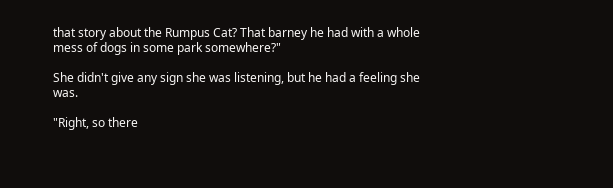that story about the Rumpus Cat? That barney he had with a whole mess of dogs in some park somewhere?"

She didn't give any sign she was listening, but he had a feeling she was.

"Right, so there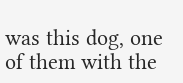was this dog, one of them with the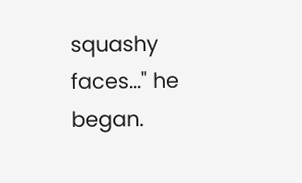squashy faces..." he began.